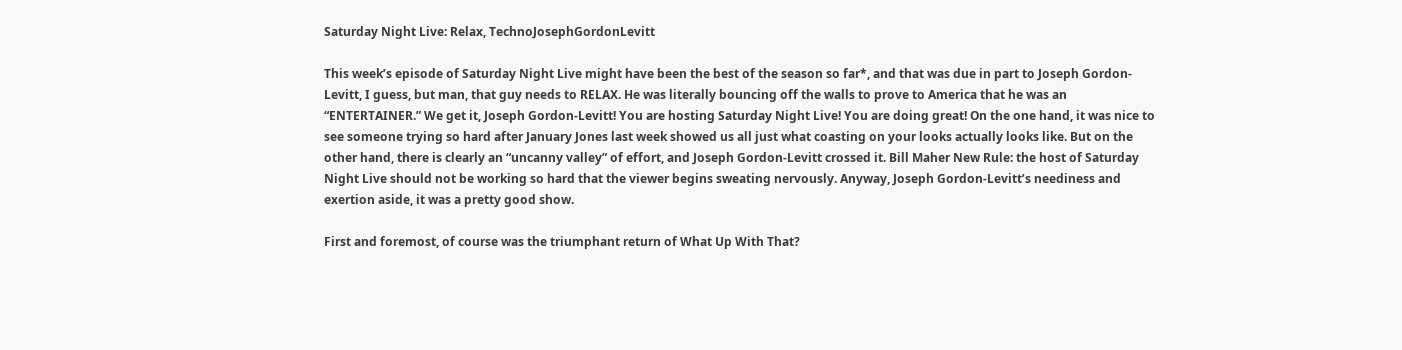Saturday Night Live: Relax, TechnoJosephGordonLevitt

This week’s episode of Saturday Night Live might have been the best of the season so far*, and that was due in part to Joseph Gordon-Levitt, I guess, but man, that guy needs to RELAX. He was literally bouncing off the walls to prove to America that he was an “ENTERTAINER.” We get it, Joseph Gordon-Levitt! You are hosting Saturday Night Live! You are doing great! On the one hand, it was nice to see someone trying so hard after January Jones last week showed us all just what coasting on your looks actually looks like. But on the other hand, there is clearly an “uncanny valley” of effort, and Joseph Gordon-Levitt crossed it. Bill Maher New Rule: the host of Saturday Night Live should not be working so hard that the viewer begins sweating nervously. Anyway, Joseph Gordon-Levitt’s neediness and exertion aside, it was a pretty good show.

First and foremost, of course was the triumphant return of What Up With That?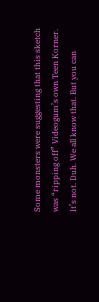Some monsters were suggesting that this sketch was “ripping off” Videogum’s own Teen Korner. It’s not. Duh. We all know that. But you can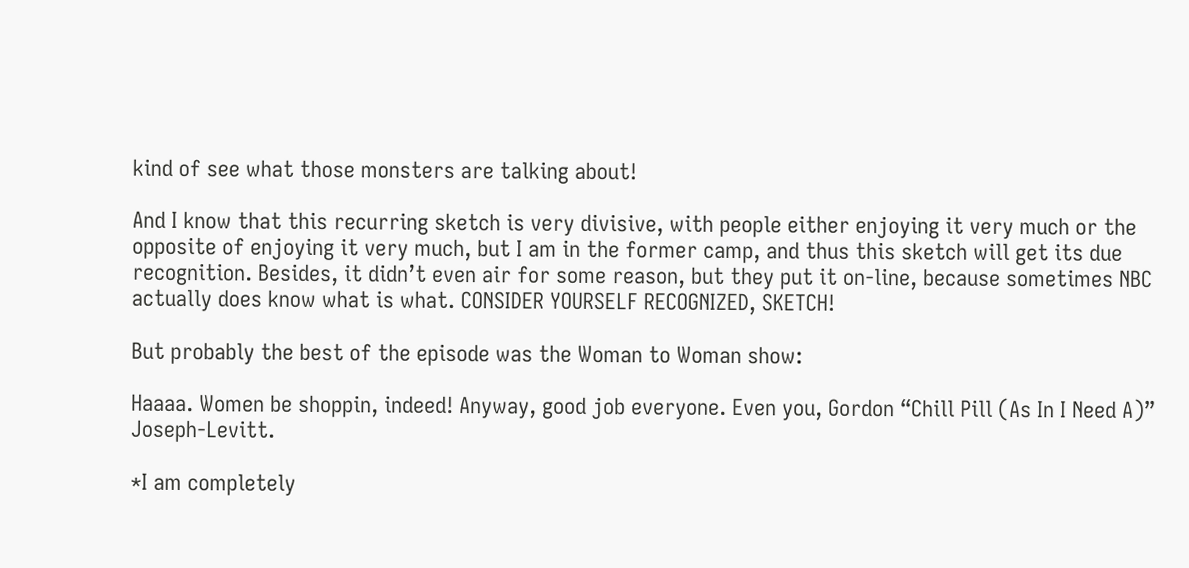kind of see what those monsters are talking about!

And I know that this recurring sketch is very divisive, with people either enjoying it very much or the opposite of enjoying it very much, but I am in the former camp, and thus this sketch will get its due recognition. Besides, it didn’t even air for some reason, but they put it on-line, because sometimes NBC actually does know what is what. CONSIDER YOURSELF RECOGNIZED, SKETCH!

But probably the best of the episode was the Woman to Woman show:

Haaaa. Women be shoppin, indeed! Anyway, good job everyone. Even you, Gordon “Chill Pill (As In I Need A)” Joseph-Levitt.

*I am completely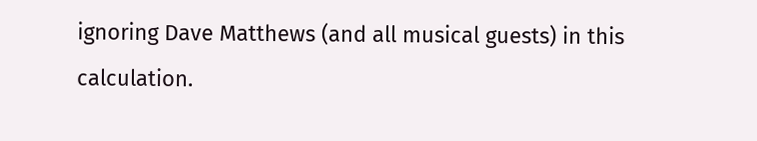ignoring Dave Matthews (and all musical guests) in this calculation.